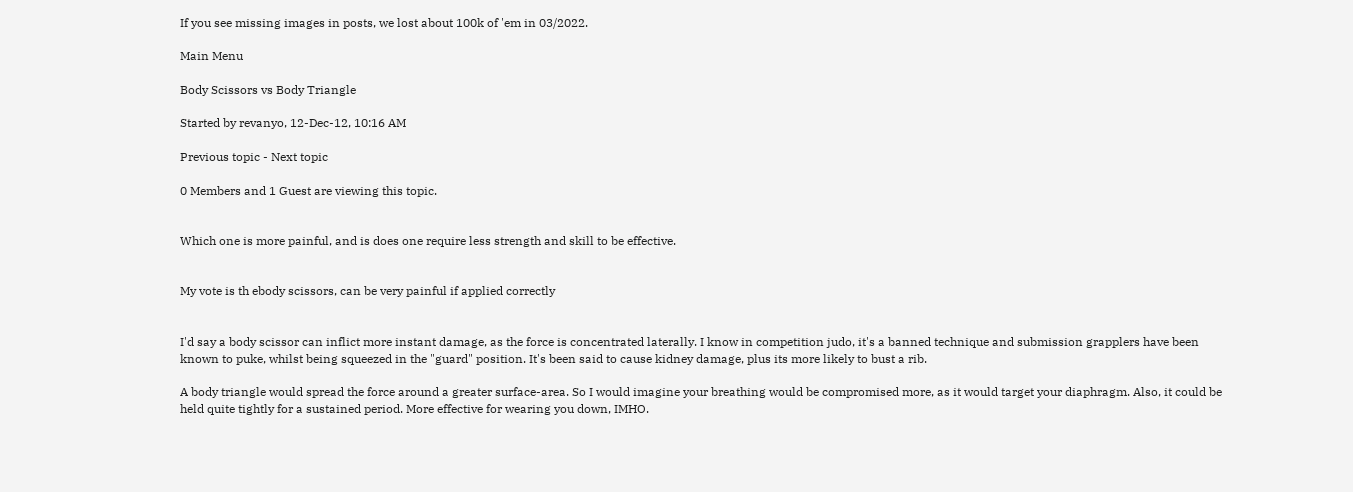If you see missing images in posts, we lost about 100k of 'em in 03/2022.

Main Menu

Body Scissors vs Body Triangle

Started by revanyo, 12-Dec-12, 10:16 AM

Previous topic - Next topic

0 Members and 1 Guest are viewing this topic.


Which one is more painful, and is does one require less strength and skill to be effective.


My vote is th ebody scissors, can be very painful if applied correctly


I'd say a body scissor can inflict more instant damage, as the force is concentrated laterally. I know in competition judo, it's a banned technique and submission grapplers have been known to puke, whilst being squeezed in the "guard" position. It's been said to cause kidney damage, plus its more likely to bust a rib.

A body triangle would spread the force around a greater surface-area. So I would imagine your breathing would be compromised more, as it would target your diaphragm. Also, it could be held quite tightly for a sustained period. More effective for wearing you down, IMHO.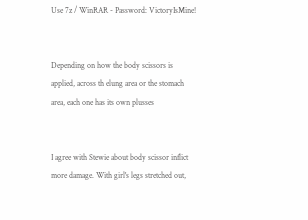Use 7z / WinRAR - Password: VictoryIsMine!


Depending on how the body scissors is applied, across th elung area or the stomach area, each one has its own plusses


I agree with Stewie about body scissor inflict more damage. With girl's legs stretched out,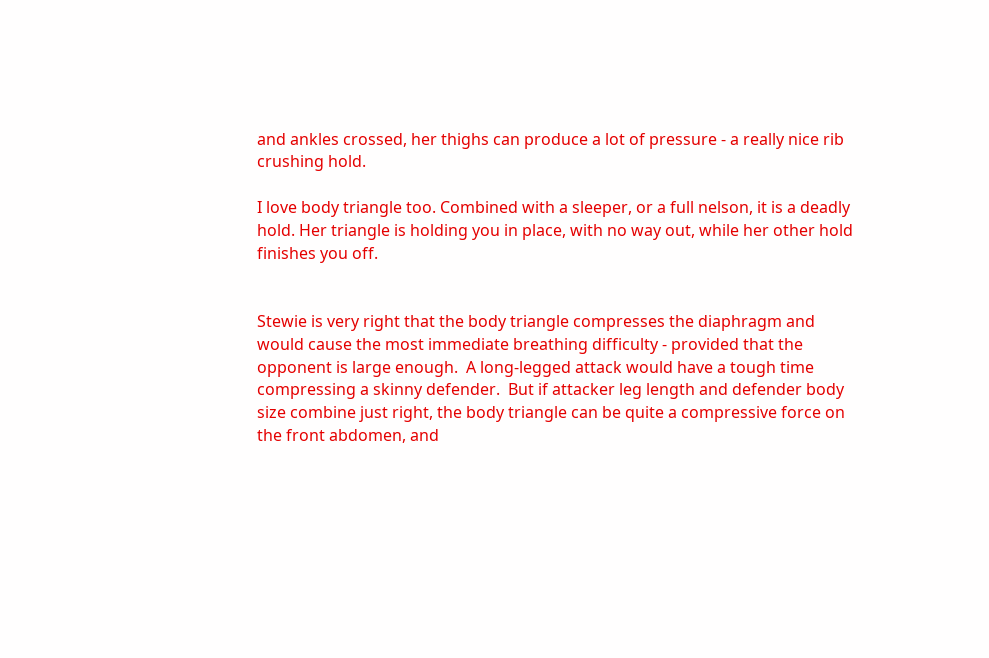and ankles crossed, her thighs can produce a lot of pressure - a really nice rib crushing hold.

I love body triangle too. Combined with a sleeper, or a full nelson, it is a deadly hold. Her triangle is holding you in place, with no way out, while her other hold finishes you off.


Stewie is very right that the body triangle compresses the diaphragm and would cause the most immediate breathing difficulty - provided that the opponent is large enough.  A long-legged attack would have a tough time compressing a skinny defender.  But if attacker leg length and defender body size combine just right, the body triangle can be quite a compressive force on the front abdomen, and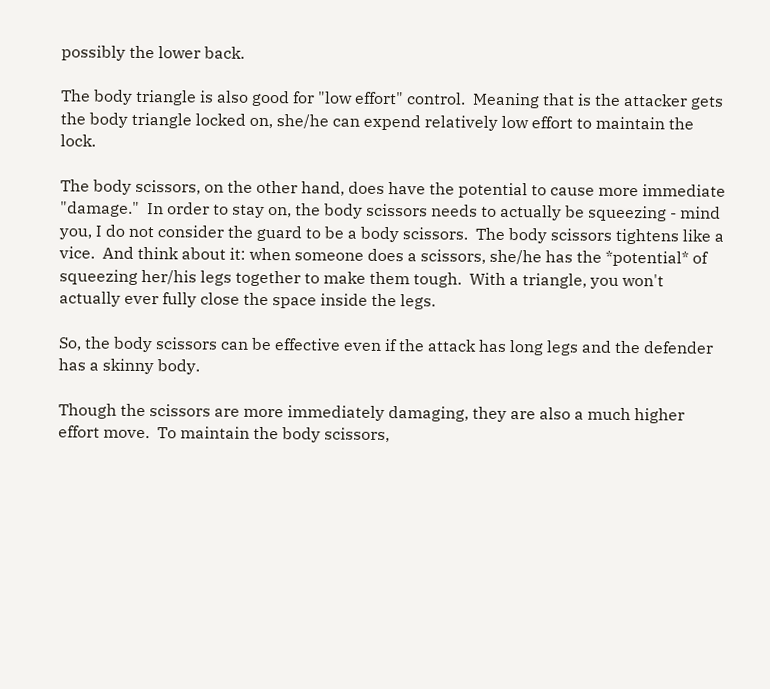possibly the lower back.

The body triangle is also good for "low effort" control.  Meaning that is the attacker gets the body triangle locked on, she/he can expend relatively low effort to maintain the lock.

The body scissors, on the other hand, does have the potential to cause more immediate "damage."  In order to stay on, the body scissors needs to actually be squeezing - mind you, I do not consider the guard to be a body scissors.  The body scissors tightens like a vice.  And think about it: when someone does a scissors, she/he has the *potential* of squeezing her/his legs together to make them tough.  With a triangle, you won't actually ever fully close the space inside the legs.

So, the body scissors can be effective even if the attack has long legs and the defender has a skinny body.

Though the scissors are more immediately damaging, they are also a much higher effort move.  To maintain the body scissors,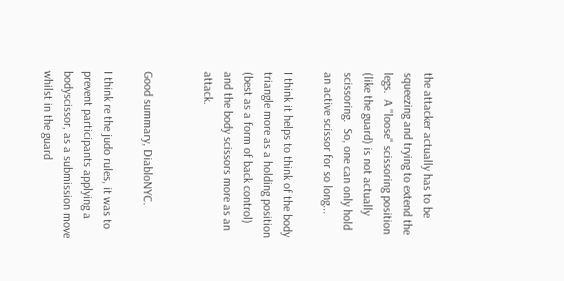the attacker actually has to be squeezing and trying to extend the legs.  A "loose" scissoring position (like the guard) is not actually scissoring.  So, one can only hold an active scissor for so long...

I think it helps to think of the body triangle more as a holding position (best as a form of back control) and the body scissors more as an attack.


Good summary, DiabloNYC.

I think re the judo rules, it was to prevent participants applying a bodyscissor, as a submission move whilst in the guard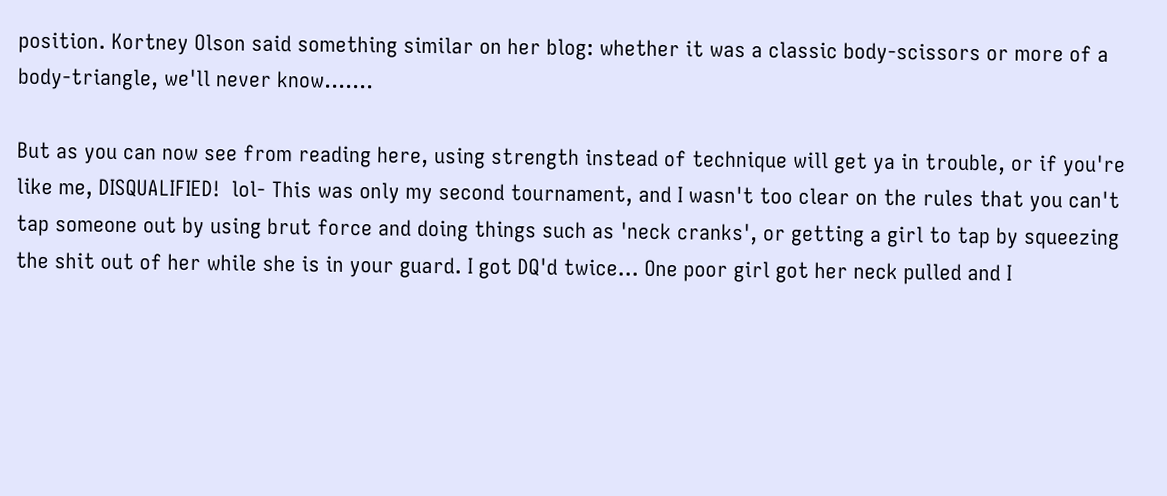position. Kortney Olson said something similar on her blog: whether it was a classic body-scissors or more of a body-triangle, we'll never know.......

But as you can now see from reading here, using strength instead of technique will get ya in trouble, or if you're like me, DISQUALIFIED!  lol- This was only my second tournament, and I wasn't too clear on the rules that you can't tap someone out by using brut force and doing things such as 'neck cranks', or getting a girl to tap by squeezing the shit out of her while she is in your guard. I got DQ'd twice... One poor girl got her neck pulled and I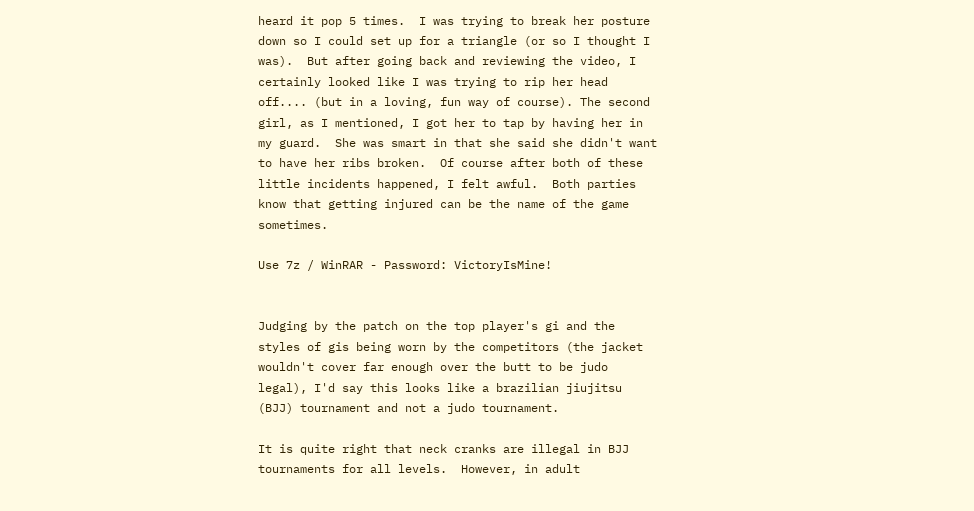heard it pop 5 times.  I was trying to break her posture down so I could set up for a triangle (or so I thought I was).  But after going back and reviewing the video, I certainly looked like I was trying to rip her head off.... (but in a loving, fun way of course). The second girl, as I mentioned, I got her to tap by having her in my guard.  She was smart in that she said she didn't want to have her ribs broken.  Of course after both of these little incidents happened, I felt awful.  Both parties know that getting injured can be the name of the game sometimes.

Use 7z / WinRAR - Password: VictoryIsMine!


Judging by the patch on the top player's gi and the styles of gis being worn by the competitors (the jacket wouldn't cover far enough over the butt to be judo legal), I'd say this looks like a brazilian jiujitsu (BJJ) tournament and not a judo tournament.

It is quite right that neck cranks are illegal in BJJ tournaments for all levels.  However, in adult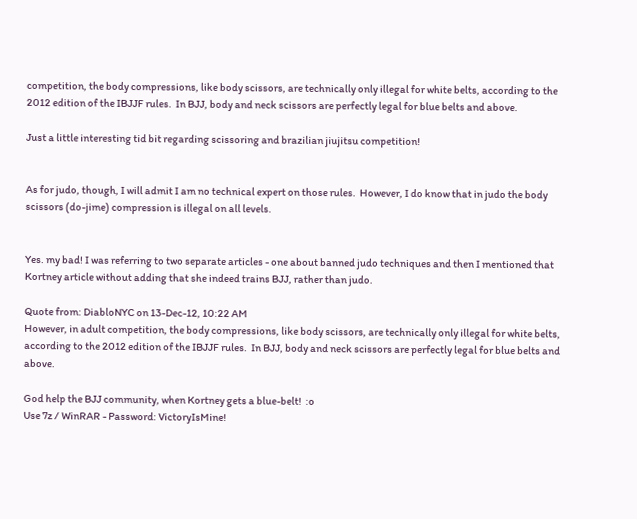competition, the body compressions, like body scissors, are technically only illegal for white belts, according to the 2012 edition of the IBJJF rules.  In BJJ, body and neck scissors are perfectly legal for blue belts and above.

Just a little interesting tid bit regarding scissoring and brazilian jiujitsu competition!


As for judo, though, I will admit I am no technical expert on those rules.  However, I do know that in judo the body scissors (do-jime) compression is illegal on all levels.


Yes. my bad! I was referring to two separate articles - one about banned judo techniques and then I mentioned that Kortney article without adding that she indeed trains BJJ, rather than judo.

Quote from: DiabloNYC on 13-Dec-12, 10:22 AM
However, in adult competition, the body compressions, like body scissors, are technically only illegal for white belts, according to the 2012 edition of the IBJJF rules.  In BJJ, body and neck scissors are perfectly legal for blue belts and above.

God help the BJJ community, when Kortney gets a blue-belt!  :o
Use 7z / WinRAR - Password: VictoryIsMine!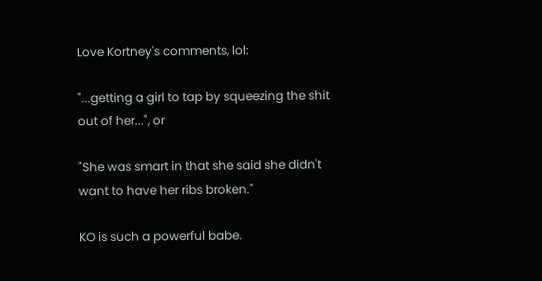Love Kortney's comments, lol:

"...getting a girl to tap by squeezing the shit out of her...", or

"She was smart in that she said she didn't want to have her ribs broken."

KO is such a powerful babe.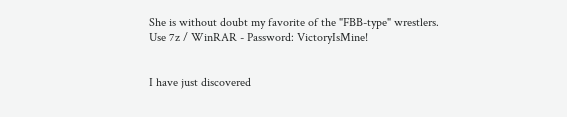She is without doubt my favorite of the "FBB-type" wrestlers.
Use 7z / WinRAR - Password: VictoryIsMine!


I have just discovered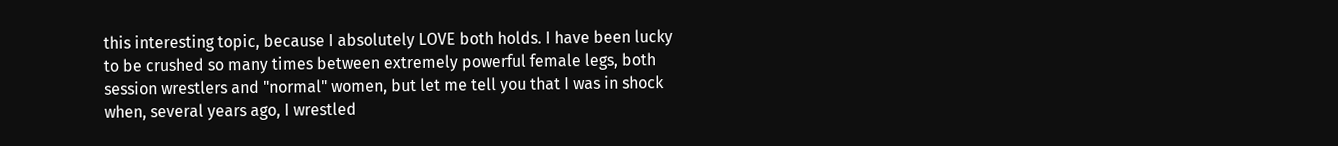this interesting topic, because I absolutely LOVE both holds. I have been lucky to be crushed so many times between extremely powerful female legs, both session wrestlers and "normal" women, but let me tell you that I was in shock when, several years ago, I wrestled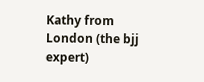Kathy from London (the bjj expert)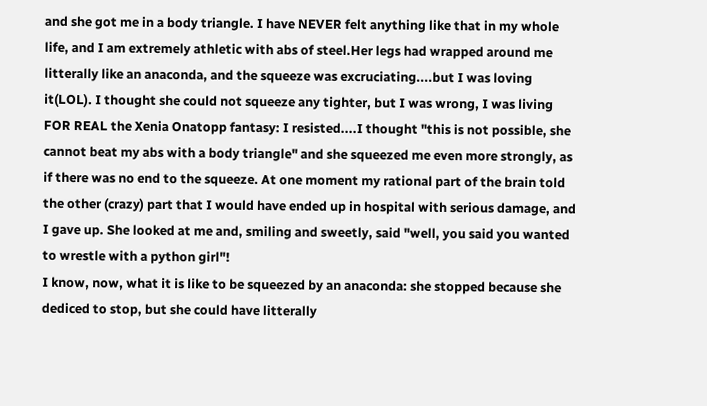and she got me in a body triangle. I have NEVER felt anything like that in my whole life, and I am extremely athletic with abs of steel.Her legs had wrapped around me litterally like an anaconda, and the squeeze was excruciating....but I was loving it(LOL). I thought she could not squeeze any tighter, but I was wrong, I was living FOR REAL the Xenia Onatopp fantasy: I resisted....I thought "this is not possible, she cannot beat my abs with a body triangle" and she squeezed me even more strongly, as if there was no end to the squeeze. At one moment my rational part of the brain told the other (crazy) part that I would have ended up in hospital with serious damage, and I gave up. She looked at me and, smiling and sweetly, said "well, you said you wanted to wrestle with a python girl"!
I know, now, what it is like to be squeezed by an anaconda: she stopped because she dediced to stop, but she could have litterally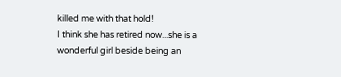killed me with that hold!
I think she has retired now...she is a wonderful girl beside being an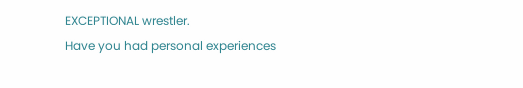EXCEPTIONAL wrestler.
Have you had personal experiences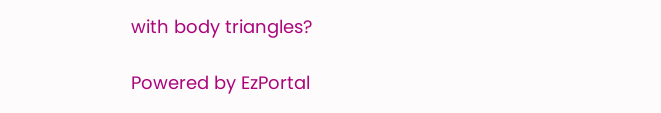with body triangles?

Powered by EzPortal